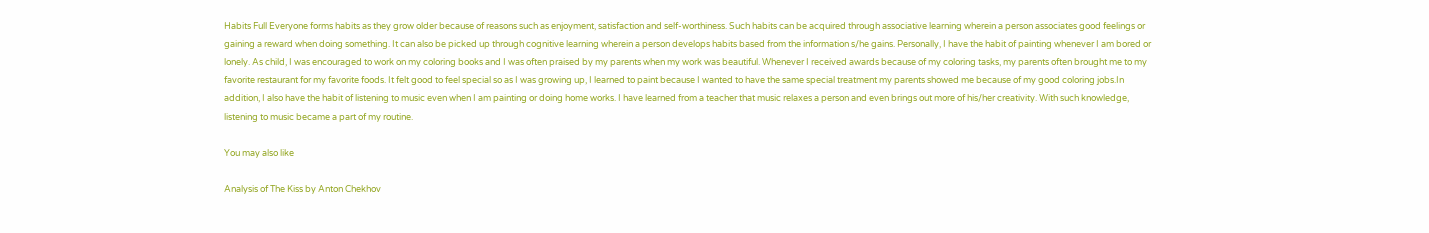Habits Full Everyone forms habits as they grow older because of reasons such as enjoyment, satisfaction and self-worthiness. Such habits can be acquired through associative learning wherein a person associates good feelings or gaining a reward when doing something. It can also be picked up through cognitive learning wherein a person develops habits based from the information s/he gains. Personally, I have the habit of painting whenever I am bored or lonely. As child, I was encouraged to work on my coloring books and I was often praised by my parents when my work was beautiful. Whenever I received awards because of my coloring tasks, my parents often brought me to my favorite restaurant for my favorite foods. It felt good to feel special so as I was growing up, I learned to paint because I wanted to have the same special treatment my parents showed me because of my good coloring jobs.In addition, I also have the habit of listening to music even when I am painting or doing home works. I have learned from a teacher that music relaxes a person and even brings out more of his/her creativity. With such knowledge, listening to music became a part of my routine.

You may also like

Analysis of The Kiss by Anton Chekhov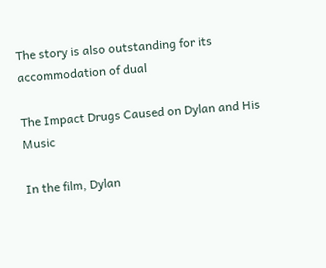The story is also outstanding for its accommodation of dual

The Impact Drugs Caused on Dylan and His Music

In the film, Dylan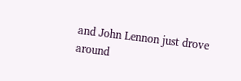and John Lennon just drove around